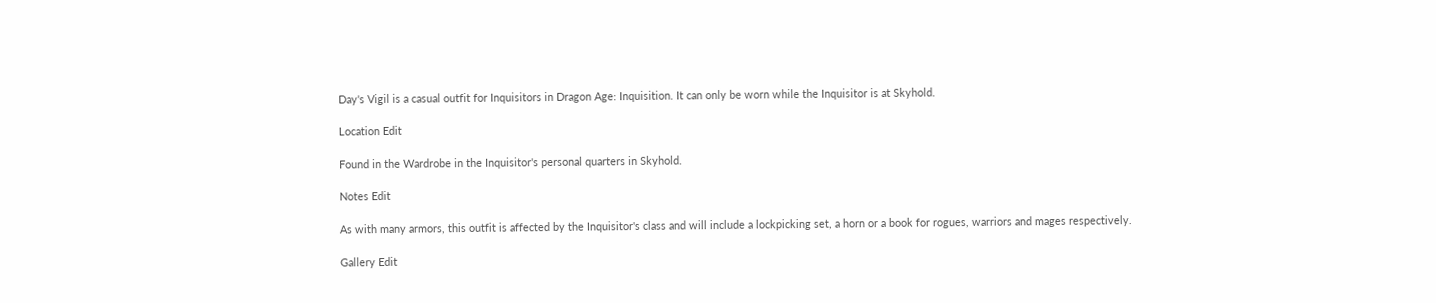Day's Vigil is a casual outfit for Inquisitors in Dragon Age: Inquisition. It can only be worn while the Inquisitor is at Skyhold.

Location Edit

Found in the Wardrobe in the Inquisitor's personal quarters in Skyhold.

Notes Edit

As with many armors, this outfit is affected by the Inquisitor's class and will include a lockpicking set, a horn or a book for rogues, warriors and mages respectively.

Gallery Edit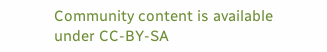Community content is available under CC-BY-SA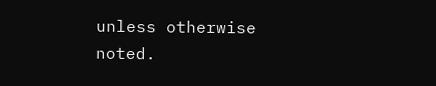unless otherwise noted.